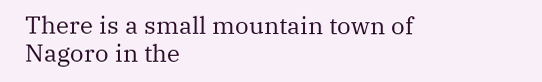There is a small mountain town of Nagoro in the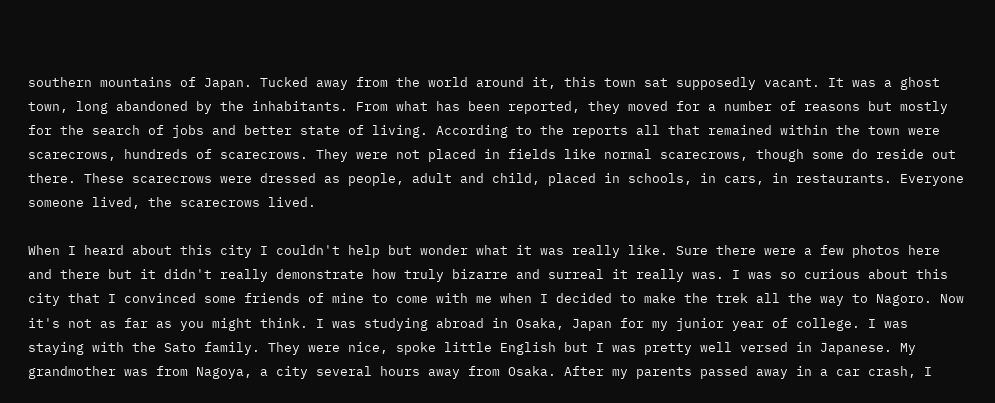southern mountains of Japan. Tucked away from the world around it, this town sat supposedly vacant. It was a ghost town, long abandoned by the inhabitants. From what has been reported, they moved for a number of reasons but mostly for the search of jobs and better state of living. According to the reports all that remained within the town were scarecrows, hundreds of scarecrows. They were not placed in fields like normal scarecrows, though some do reside out there. These scarecrows were dressed as people, adult and child, placed in schools, in cars, in restaurants. Everyone someone lived, the scarecrows lived.

When I heard about this city I couldn't help but wonder what it was really like. Sure there were a few photos here and there but it didn't really demonstrate how truly bizarre and surreal it really was. I was so curious about this city that I convinced some friends of mine to come with me when I decided to make the trek all the way to Nagoro. Now it's not as far as you might think. I was studying abroad in Osaka, Japan for my junior year of college. I was staying with the Sato family. They were nice, spoke little English but I was pretty well versed in Japanese. My grandmother was from Nagoya, a city several hours away from Osaka. After my parents passed away in a car crash, I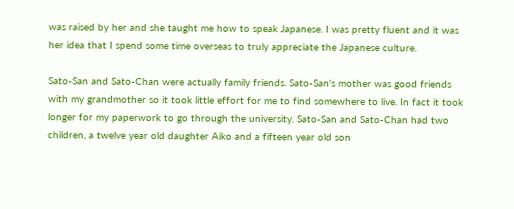was raised by her and she taught me how to speak Japanese. I was pretty fluent and it was her idea that I spend some time overseas to truly appreciate the Japanese culture.

Sato-San and Sato-Chan were actually family friends. Sato-San's mother was good friends with my grandmother so it took little effort for me to find somewhere to live. In fact it took longer for my paperwork to go through the university. Sato-San and Sato-Chan had two children, a twelve year old daughter Aiko and a fifteen year old son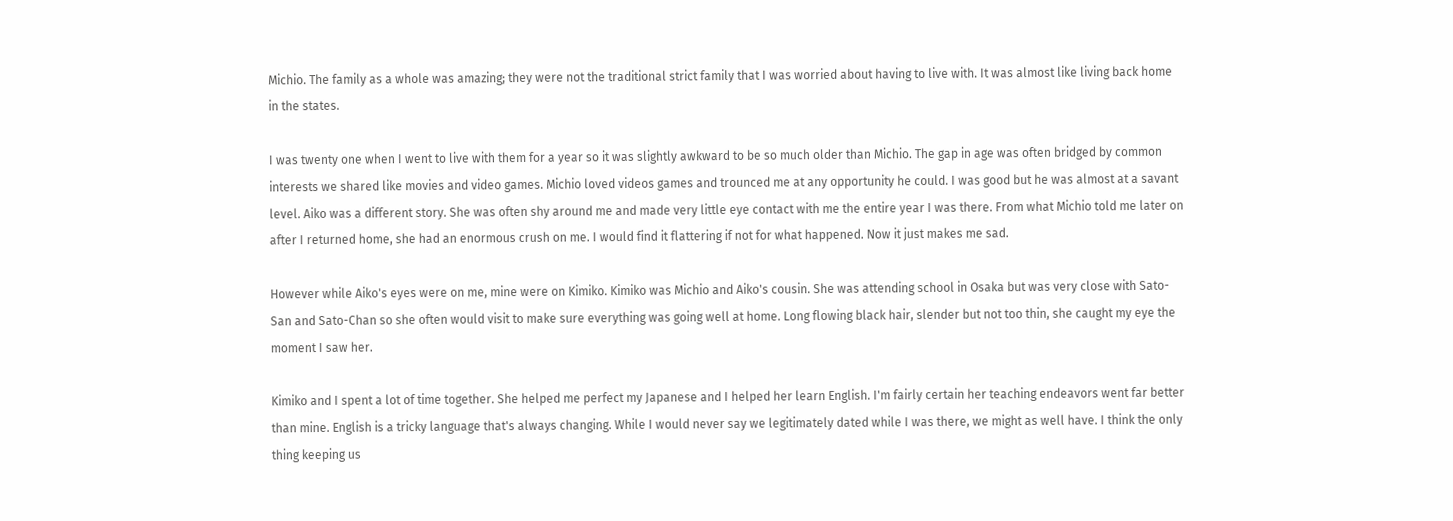Michio. The family as a whole was amazing; they were not the traditional strict family that I was worried about having to live with. It was almost like living back home in the states.

I was twenty one when I went to live with them for a year so it was slightly awkward to be so much older than Michio. The gap in age was often bridged by common interests we shared like movies and video games. Michio loved videos games and trounced me at any opportunity he could. I was good but he was almost at a savant level. Aiko was a different story. She was often shy around me and made very little eye contact with me the entire year I was there. From what Michio told me later on after I returned home, she had an enormous crush on me. I would find it flattering if not for what happened. Now it just makes me sad.

However while Aiko's eyes were on me, mine were on Kimiko. Kimiko was Michio and Aiko's cousin. She was attending school in Osaka but was very close with Sato-San and Sato-Chan so she often would visit to make sure everything was going well at home. Long flowing black hair, slender but not too thin, she caught my eye the moment I saw her.

Kimiko and I spent a lot of time together. She helped me perfect my Japanese and I helped her learn English. I'm fairly certain her teaching endeavors went far better than mine. English is a tricky language that's always changing. While I would never say we legitimately dated while I was there, we might as well have. I think the only thing keeping us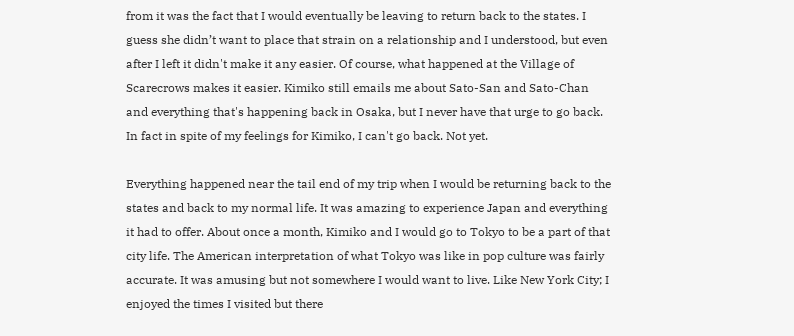from it was the fact that I would eventually be leaving to return back to the states. I guess she didn’t want to place that strain on a relationship and I understood, but even after I left it didn't make it any easier. Of course, what happened at the Village of Scarecrows makes it easier. Kimiko still emails me about Sato-San and Sato-Chan and everything that's happening back in Osaka, but I never have that urge to go back. In fact in spite of my feelings for Kimiko, I can't go back. Not yet.

Everything happened near the tail end of my trip when I would be returning back to the states and back to my normal life. It was amazing to experience Japan and everything it had to offer. About once a month, Kimiko and I would go to Tokyo to be a part of that city life. The American interpretation of what Tokyo was like in pop culture was fairly accurate. It was amusing but not somewhere I would want to live. Like New York City; I enjoyed the times I visited but there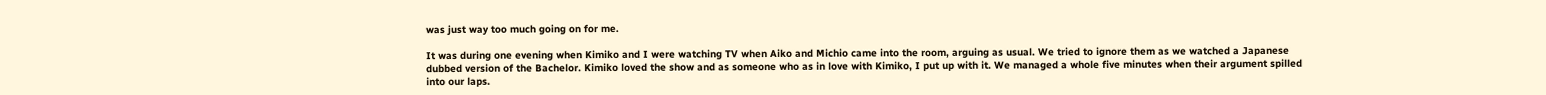was just way too much going on for me.

It was during one evening when Kimiko and I were watching TV when Aiko and Michio came into the room, arguing as usual. We tried to ignore them as we watched a Japanese dubbed version of the Bachelor. Kimiko loved the show and as someone who as in love with Kimiko, I put up with it. We managed a whole five minutes when their argument spilled into our laps.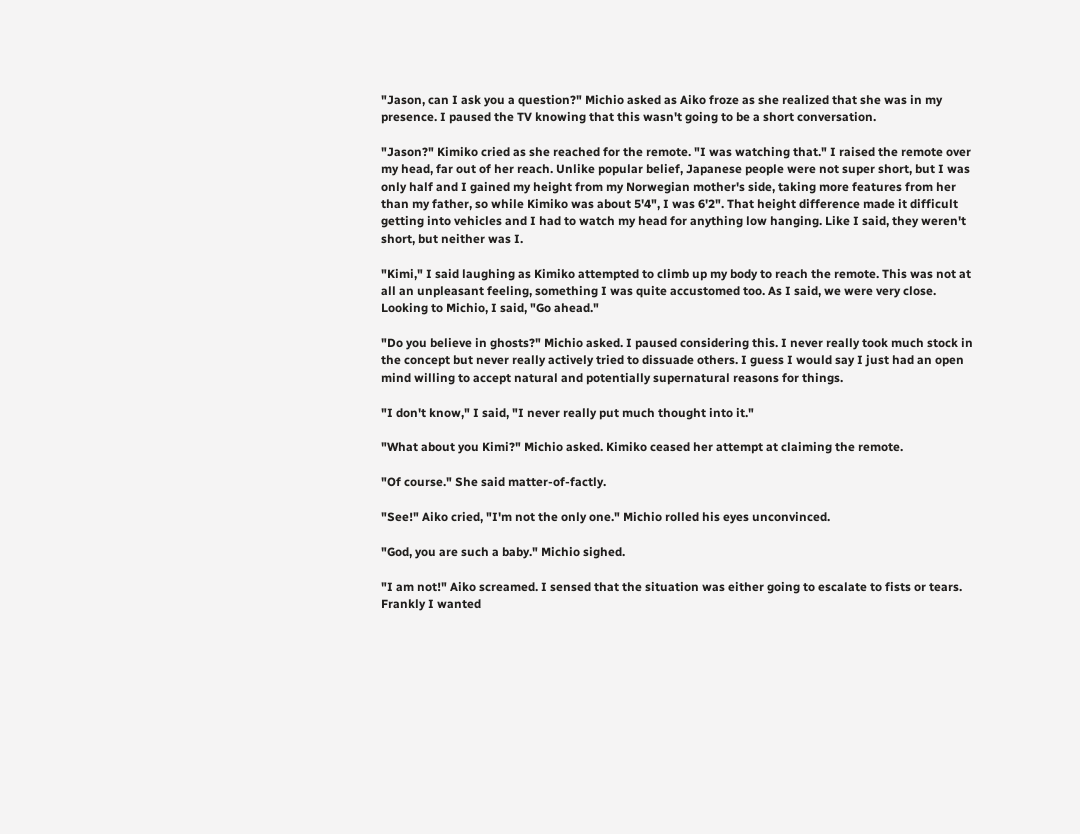"Jason, can I ask you a question?" Michio asked as Aiko froze as she realized that she was in my presence. I paused the TV knowing that this wasn't going to be a short conversation.

"Jason?" Kimiko cried as she reached for the remote. "I was watching that." I raised the remote over my head, far out of her reach. Unlike popular belief, Japanese people were not super short, but I was only half and I gained my height from my Norwegian mother's side, taking more features from her than my father, so while Kimiko was about 5'4", I was 6'2". That height difference made it difficult getting into vehicles and I had to watch my head for anything low hanging. Like I said, they weren't short, but neither was I.

"Kimi," I said laughing as Kimiko attempted to climb up my body to reach the remote. This was not at all an unpleasant feeling, something I was quite accustomed too. As I said, we were very close. Looking to Michio, I said, "Go ahead."

"Do you believe in ghosts?" Michio asked. I paused considering this. I never really took much stock in the concept but never really actively tried to dissuade others. I guess I would say I just had an open mind willing to accept natural and potentially supernatural reasons for things.

"I don't know," I said, "I never really put much thought into it."

"What about you Kimi?" Michio asked. Kimiko ceased her attempt at claiming the remote.

"Of course." She said matter-of-factly.

"See!" Aiko cried, "I'm not the only one." Michio rolled his eyes unconvinced.

"God, you are such a baby." Michio sighed.

"I am not!" Aiko screamed. I sensed that the situation was either going to escalate to fists or tears. Frankly I wanted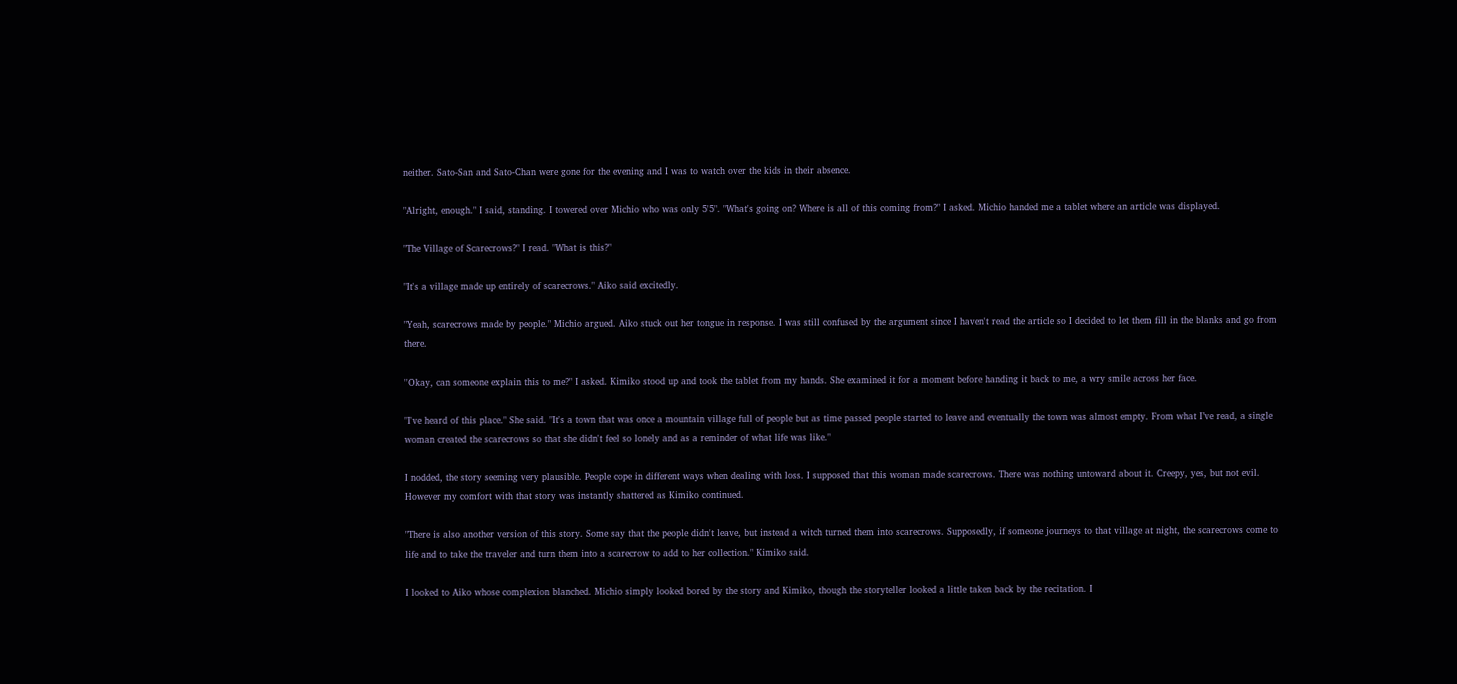neither. Sato-San and Sato-Chan were gone for the evening and I was to watch over the kids in their absence.

"Alright, enough." I said, standing. I towered over Michio who was only 5'5". "What's going on? Where is all of this coming from?" I asked. Michio handed me a tablet where an article was displayed.

"The Village of Scarecrows?" I read. "What is this?"

"It's a village made up entirely of scarecrows." Aiko said excitedly.

"Yeah, scarecrows made by people." Michio argued. Aiko stuck out her tongue in response. I was still confused by the argument since I haven't read the article so I decided to let them fill in the blanks and go from there.

''Okay, can someone explain this to me?" I asked. Kimiko stood up and took the tablet from my hands. She examined it for a moment before handing it back to me, a wry smile across her face.

"I've heard of this place." She said. "It's a town that was once a mountain village full of people but as time passed people started to leave and eventually the town was almost empty. From what I’ve read, a single woman created the scarecrows so that she didn't feel so lonely and as a reminder of what life was like."

I nodded, the story seeming very plausible. People cope in different ways when dealing with loss. I supposed that this woman made scarecrows. There was nothing untoward about it. Creepy, yes, but not evil. However my comfort with that story was instantly shattered as Kimiko continued.

"There is also another version of this story. Some say that the people didn't leave, but instead a witch turned them into scarecrows. Supposedly, if someone journeys to that village at night, the scarecrows come to life and to take the traveler and turn them into a scarecrow to add to her collection." Kimiko said.

I looked to Aiko whose complexion blanched. Michio simply looked bored by the story and Kimiko, though the storyteller looked a little taken back by the recitation. I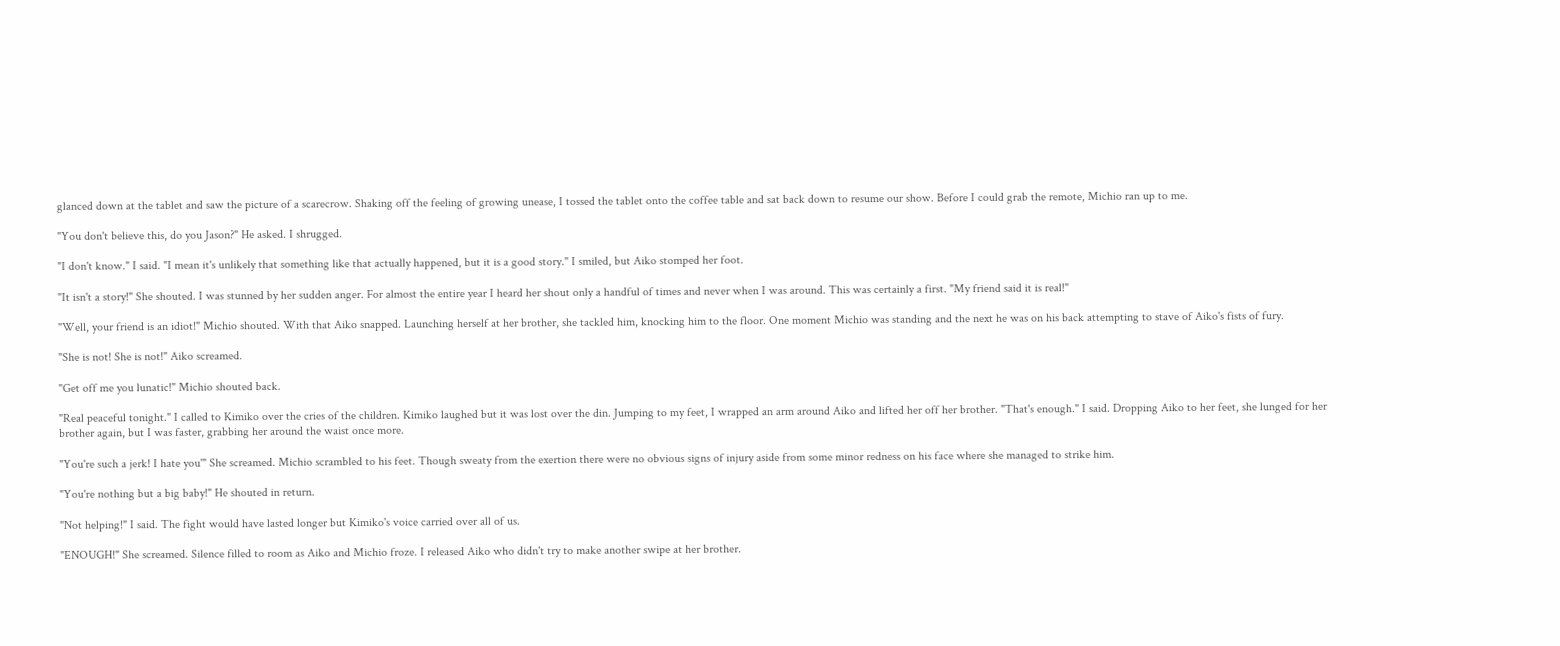glanced down at the tablet and saw the picture of a scarecrow. Shaking off the feeling of growing unease, I tossed the tablet onto the coffee table and sat back down to resume our show. Before I could grab the remote, Michio ran up to me.

"You don't believe this, do you Jason?" He asked. I shrugged.

"I don't know." I said. "I mean it's unlikely that something like that actually happened, but it is a good story." I smiled, but Aiko stomped her foot.

"It isn't a story!" She shouted. I was stunned by her sudden anger. For almost the entire year I heard her shout only a handful of times and never when I was around. This was certainly a first. "My friend said it is real!"

"Well, your friend is an idiot!" Michio shouted. With that Aiko snapped. Launching herself at her brother, she tackled him, knocking him to the floor. One moment Michio was standing and the next he was on his back attempting to stave of Aiko's fists of fury.

"She is not! She is not!" Aiko screamed.

"Get off me you lunatic!" Michio shouted back.

"Real peaceful tonight." I called to Kimiko over the cries of the children. Kimiko laughed but it was lost over the din. Jumping to my feet, I wrapped an arm around Aiko and lifted her off her brother. "That's enough." I said. Dropping Aiko to her feet, she lunged for her brother again, but I was faster, grabbing her around the waist once more.

"You're such a jerk! I hate you'" She screamed. Michio scrambled to his feet. Though sweaty from the exertion there were no obvious signs of injury aside from some minor redness on his face where she managed to strike him.

"You're nothing but a big baby!" He shouted in return.

"Not helping!" I said. The fight would have lasted longer but Kimiko's voice carried over all of us.

"ENOUGH!" She screamed. Silence filled to room as Aiko and Michio froze. I released Aiko who didn't try to make another swipe at her brother.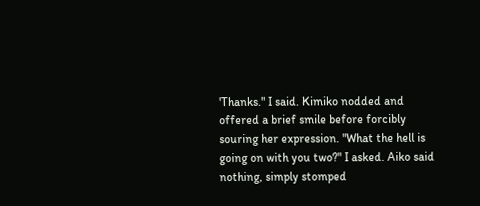'Thanks." I said. Kimiko nodded and offered a brief smile before forcibly souring her expression. "What the hell is going on with you two?" I asked. Aiko said nothing, simply stomped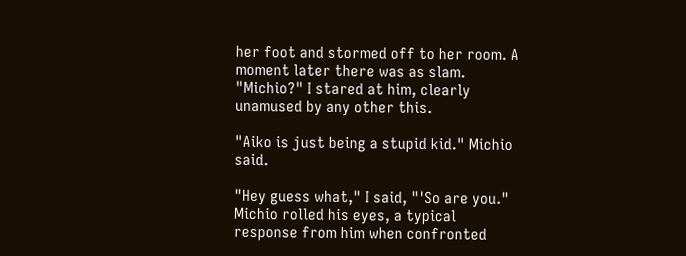her foot and stormed off to her room. A moment later there was as slam. "Michio?" I stared at him, clearly unamused by any other this.

"Aiko is just being a stupid kid." Michio said.

"Hey guess what," I said, "'So are you." Michio rolled his eyes, a typical response from him when confronted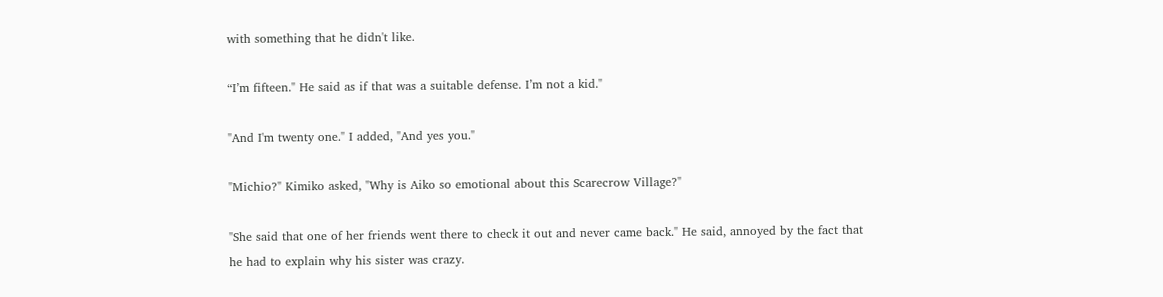with something that he didn't like.

“I’m fifteen." He said as if that was a suitable defense. I’m not a kid."

"And I'm twenty one." I added, "And yes you."

"Michio?" Kimiko asked, "Why is Aiko so emotional about this Scarecrow Village?"

"She said that one of her friends went there to check it out and never came back." He said, annoyed by the fact that he had to explain why his sister was crazy.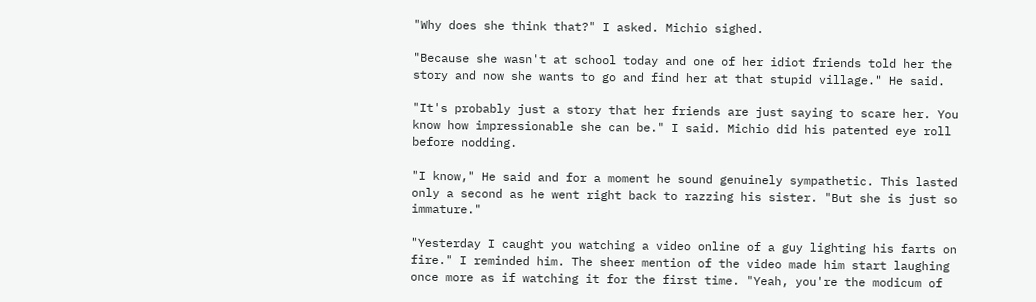"Why does she think that?" I asked. Michio sighed.

"Because she wasn't at school today and one of her idiot friends told her the story and now she wants to go and find her at that stupid village." He said.

"It's probably just a story that her friends are just saying to scare her. You know how impressionable she can be." I said. Michio did his patented eye roll before nodding.

"I know," He said and for a moment he sound genuinely sympathetic. This lasted only a second as he went right back to razzing his sister. "But she is just so immature."

"Yesterday I caught you watching a video online of a guy lighting his farts on fire." I reminded him. The sheer mention of the video made him start laughing once more as if watching it for the first time. "Yeah, you're the modicum of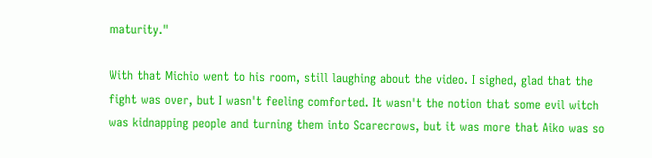maturity."

With that Michio went to his room, still laughing about the video. I sighed, glad that the fight was over, but I wasn't feeling comforted. It wasn't the notion that some evil witch was kidnapping people and turning them into Scarecrows, but it was more that Aiko was so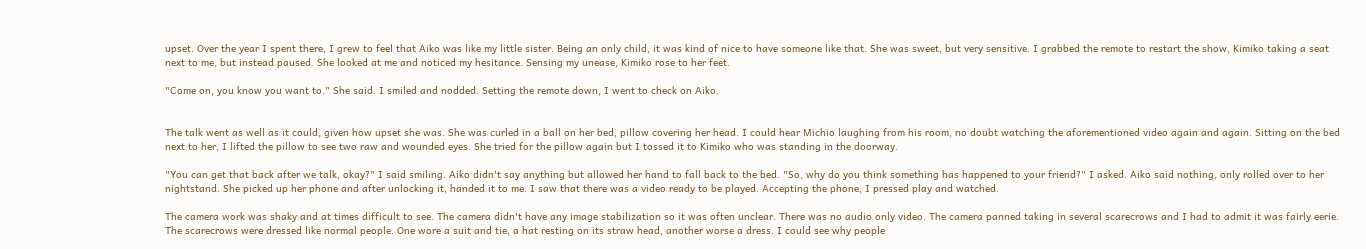upset. Over the year I spent there, I grew to feel that Aiko was like my little sister. Being an only child, it was kind of nice to have someone like that. She was sweet, but very sensitive. I grabbed the remote to restart the show, Kimiko taking a seat next to me, but instead paused. She looked at me and noticed my hesitance. Sensing my unease, Kimiko rose to her feet.

"Come on, you know you want to." She said. I smiled and nodded. Setting the remote down, I went to check on Aiko.


The talk went as well as it could, given how upset she was. She was curled in a ball on her bed, pillow covering her head. I could hear Michio laughing from his room, no doubt watching the aforementioned video again and again. Sitting on the bed next to her, I lifted the pillow to see two raw and wounded eyes. She tried for the pillow again but I tossed it to Kimiko who was standing in the doorway.

"You can get that back after we talk, okay?" I said smiling. Aiko didn't say anything but allowed her hand to fall back to the bed. "So, why do you think something has happened to your friend?" I asked. Aiko said nothing, only rolled over to her nightstand. She picked up her phone and after unlocking it, handed it to me. I saw that there was a video ready to be played. Accepting the phone, I pressed play and watched.

The camera work was shaky and at times difficult to see. The camera didn't have any image stabilization so it was often unclear. There was no audio only video. The camera panned taking in several scarecrows and I had to admit it was fairly eerie. The scarecrows were dressed like normal people. One wore a suit and tie, a hat resting on its straw head, another worse a dress. I could see why people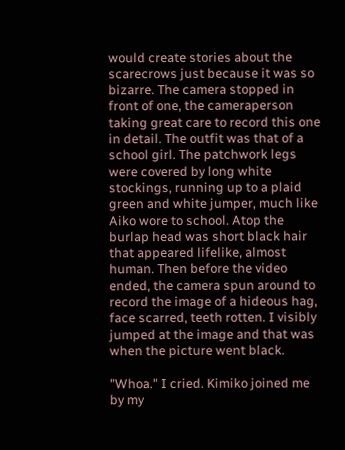would create stories about the scarecrows just because it was so bizarre. The camera stopped in front of one, the cameraperson taking great care to record this one in detail. The outfit was that of a school girl. The patchwork legs were covered by long white stockings, running up to a plaid green and white jumper, much like Aiko wore to school. Atop the burlap head was short black hair that appeared lifelike, almost human. Then before the video ended, the camera spun around to record the image of a hideous hag, face scarred, teeth rotten. I visibly jumped at the image and that was when the picture went black.

"Whoa." I cried. Kimiko joined me by my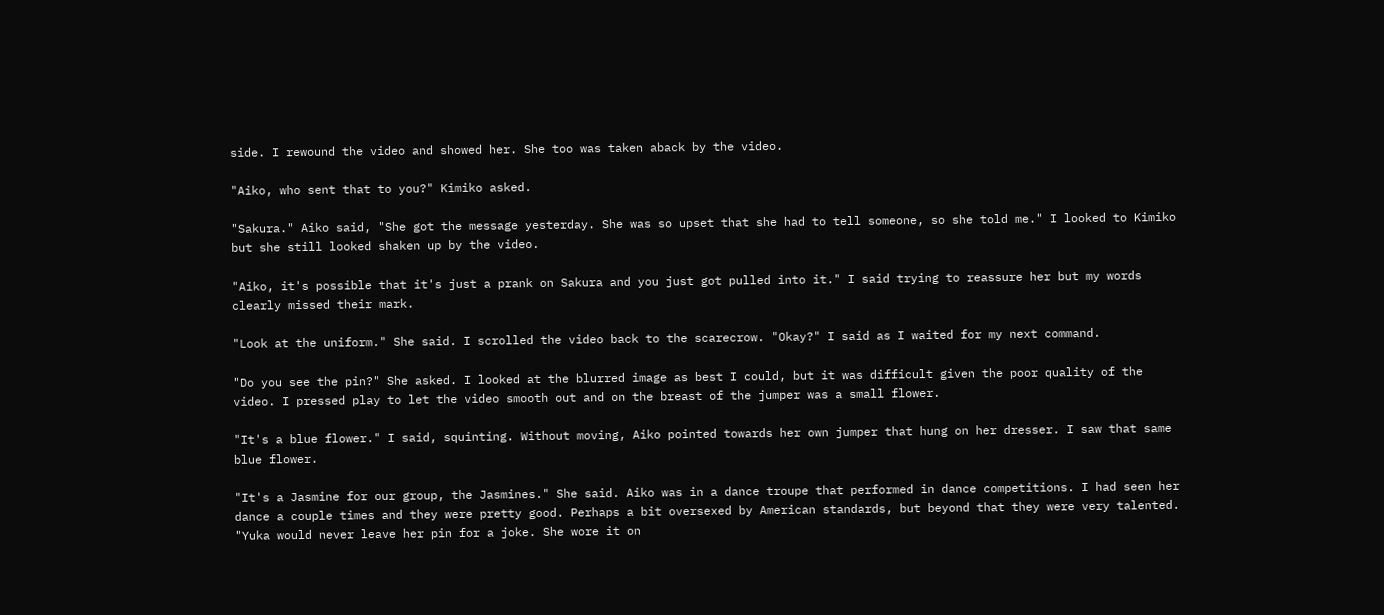side. I rewound the video and showed her. She too was taken aback by the video.

"Aiko, who sent that to you?" Kimiko asked.

"Sakura." Aiko said, "She got the message yesterday. She was so upset that she had to tell someone, so she told me." I looked to Kimiko but she still looked shaken up by the video.

"Aiko, it's possible that it's just a prank on Sakura and you just got pulled into it." I said trying to reassure her but my words clearly missed their mark.

"Look at the uniform." She said. I scrolled the video back to the scarecrow. "Okay?" I said as I waited for my next command.

"Do you see the pin?" She asked. I looked at the blurred image as best I could, but it was difficult given the poor quality of the video. I pressed play to let the video smooth out and on the breast of the jumper was a small flower.

"It's a blue flower." I said, squinting. Without moving, Aiko pointed towards her own jumper that hung on her dresser. I saw that same blue flower.

"It's a Jasmine for our group, the Jasmines." She said. Aiko was in a dance troupe that performed in dance competitions. I had seen her dance a couple times and they were pretty good. Perhaps a bit oversexed by American standards, but beyond that they were very talented. "Yuka would never leave her pin for a joke. She wore it on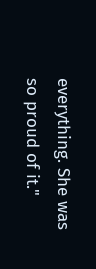everything. She was so proud of it."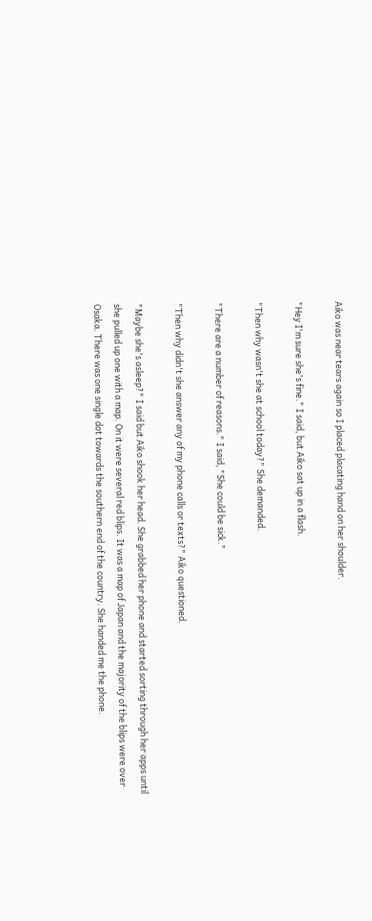Aiko was near tears again so I placed placating hand on her shoulder.

"Hey I'm sure she's fine." I said, but Aiko sat up in a flash.

"Then why wasn't she at school today?" She demanded.

"There are a number of reasons." I said, "She could be sick."

"Then why didn't she answer any of my phone calls or texts?" Aiko questioned.

"Maybe she's asleep?" I said but Aiko shook her head. She grabbed her phone and started sorting through her apps until she pulled up one with a map. On it were several red blips. It was a map of Japan and the majority of the blips were over Osaka. There was one single dot towards the southern end of the country. She handed me the phone.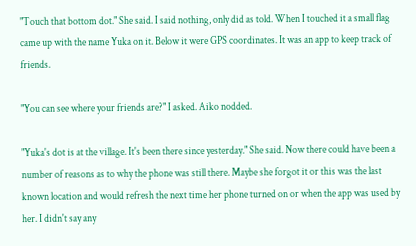"Touch that bottom dot." She said. I said nothing, only did as told. When I touched it a small flag came up with the name Yuka on it. Below it were GPS coordinates. It was an app to keep track of friends.

"You can see where your friends are?" I asked. Aiko nodded.

"Yuka's dot is at the village. It's been there since yesterday." She said. Now there could have been a number of reasons as to why the phone was still there. Maybe she forgot it or this was the last known location and would refresh the next time her phone turned on or when the app was used by her. I didn't say any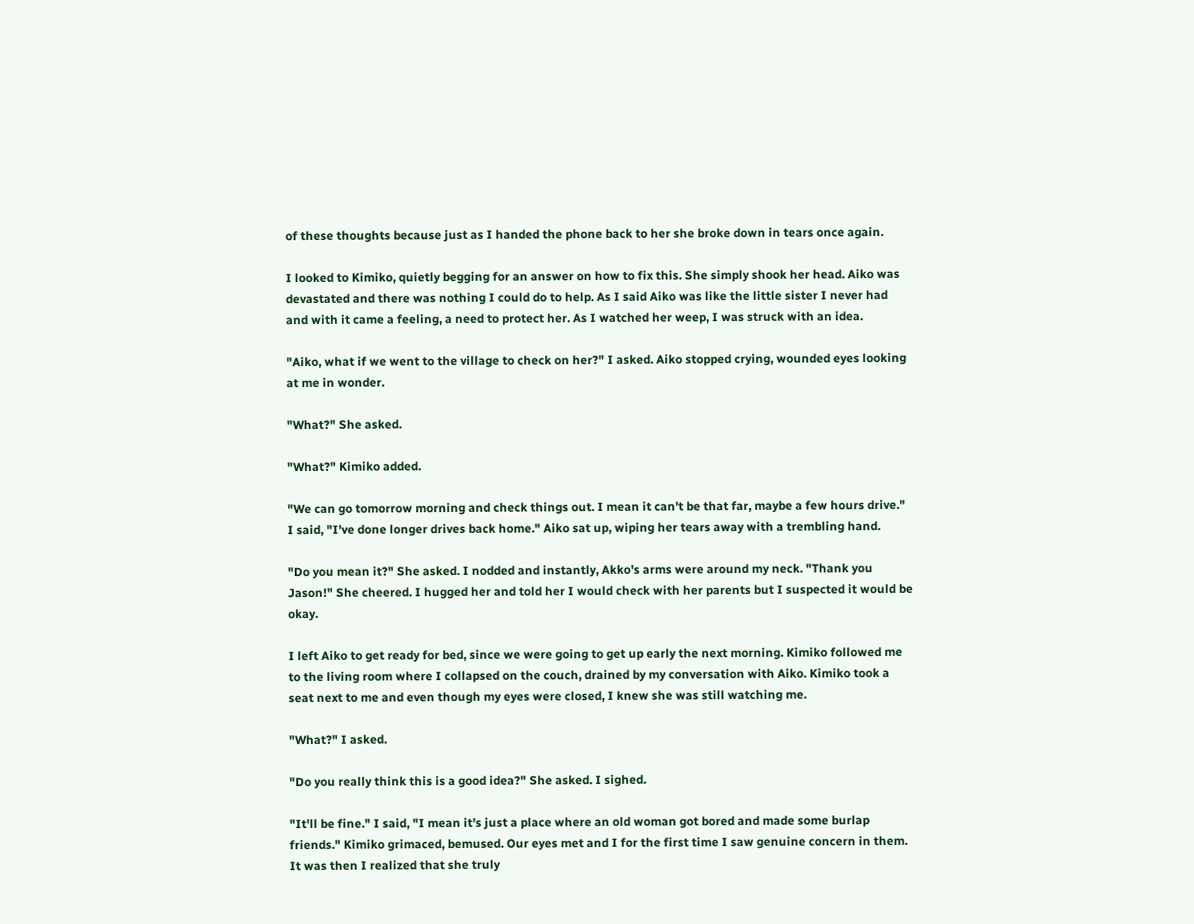of these thoughts because just as I handed the phone back to her she broke down in tears once again.

I looked to Kimiko, quietly begging for an answer on how to fix this. She simply shook her head. Aiko was devastated and there was nothing I could do to help. As I said Aiko was like the little sister I never had and with it came a feeling, a need to protect her. As I watched her weep, I was struck with an idea.

"Aiko, what if we went to the village to check on her?" I asked. Aiko stopped crying, wounded eyes looking at me in wonder.

"What?" She asked.

"What?" Kimiko added.

"We can go tomorrow morning and check things out. I mean it can't be that far, maybe a few hours drive." I said, "I've done longer drives back home." Aiko sat up, wiping her tears away with a trembling hand.

"Do you mean it?" She asked. I nodded and instantly, Akko's arms were around my neck. "Thank you Jason!" She cheered. I hugged her and told her I would check with her parents but I suspected it would be okay.

I left Aiko to get ready for bed, since we were going to get up early the next morning. Kimiko followed me to the living room where I collapsed on the couch, drained by my conversation with Aiko. Kimiko took a seat next to me and even though my eyes were closed, I knew she was still watching me.

"What?" I asked.

"Do you really think this is a good idea?" She asked. I sighed.

"It'll be fine." I said, "I mean it's just a place where an old woman got bored and made some burlap friends." Kimiko grimaced, bemused. Our eyes met and I for the first time I saw genuine concern in them. It was then I realized that she truly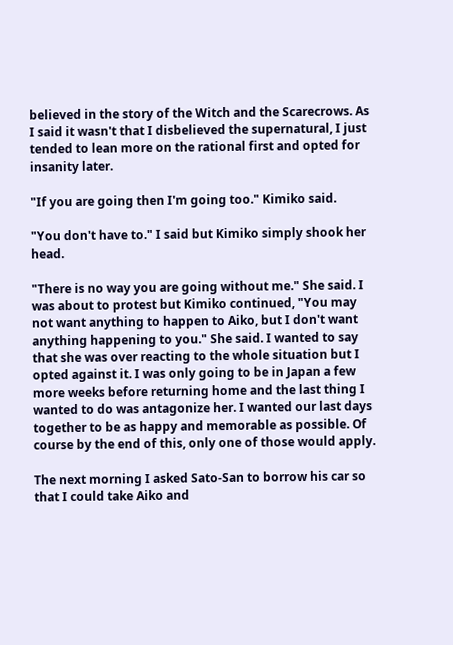believed in the story of the Witch and the Scarecrows. As I said it wasn't that I disbelieved the supernatural, I just tended to lean more on the rational first and opted for insanity later.

"If you are going then I'm going too." Kimiko said.

"You don't have to." I said but Kimiko simply shook her head.

"There is no way you are going without me." She said. I was about to protest but Kimiko continued, "You may not want anything to happen to Aiko, but I don't want anything happening to you." She said. I wanted to say that she was over reacting to the whole situation but I opted against it. I was only going to be in Japan a few more weeks before returning home and the last thing I wanted to do was antagonize her. I wanted our last days together to be as happy and memorable as possible. Of course by the end of this, only one of those would apply.

The next morning I asked Sato-San to borrow his car so that I could take Aiko and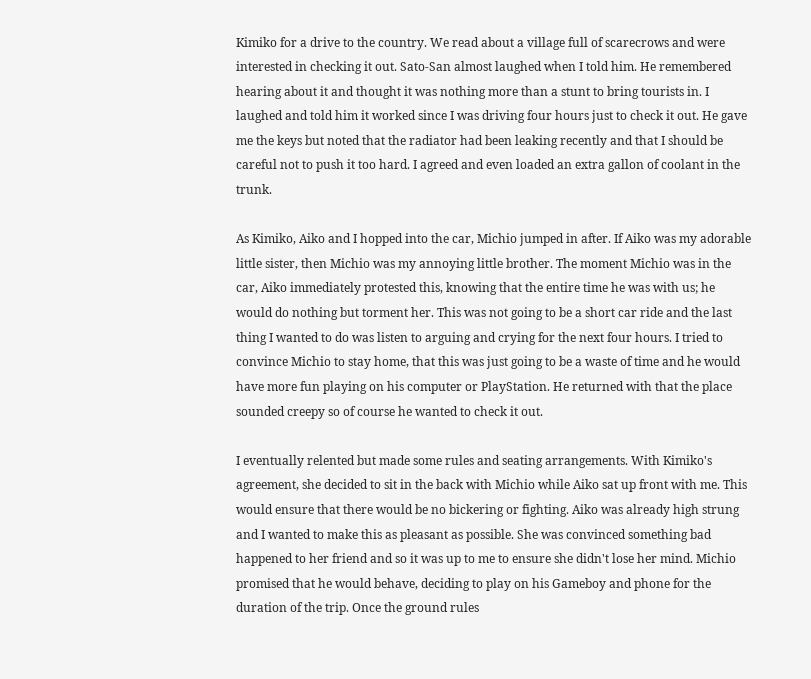Kimiko for a drive to the country. We read about a village full of scarecrows and were interested in checking it out. Sato-San almost laughed when I told him. He remembered hearing about it and thought it was nothing more than a stunt to bring tourists in. I laughed and told him it worked since I was driving four hours just to check it out. He gave me the keys but noted that the radiator had been leaking recently and that I should be careful not to push it too hard. I agreed and even loaded an extra gallon of coolant in the trunk.

As Kimiko, Aiko and I hopped into the car, Michio jumped in after. If Aiko was my adorable little sister, then Michio was my annoying little brother. The moment Michio was in the car, Aiko immediately protested this, knowing that the entire time he was with us; he would do nothing but torment her. This was not going to be a short car ride and the last thing I wanted to do was listen to arguing and crying for the next four hours. I tried to convince Michio to stay home, that this was just going to be a waste of time and he would have more fun playing on his computer or PlayStation. He returned with that the place sounded creepy so of course he wanted to check it out.

I eventually relented but made some rules and seating arrangements. With Kimiko's agreement, she decided to sit in the back with Michio while Aiko sat up front with me. This would ensure that there would be no bickering or fighting. Aiko was already high strung and I wanted to make this as pleasant as possible. She was convinced something bad happened to her friend and so it was up to me to ensure she didn't lose her mind. Michio promised that he would behave, deciding to play on his Gameboy and phone for the duration of the trip. Once the ground rules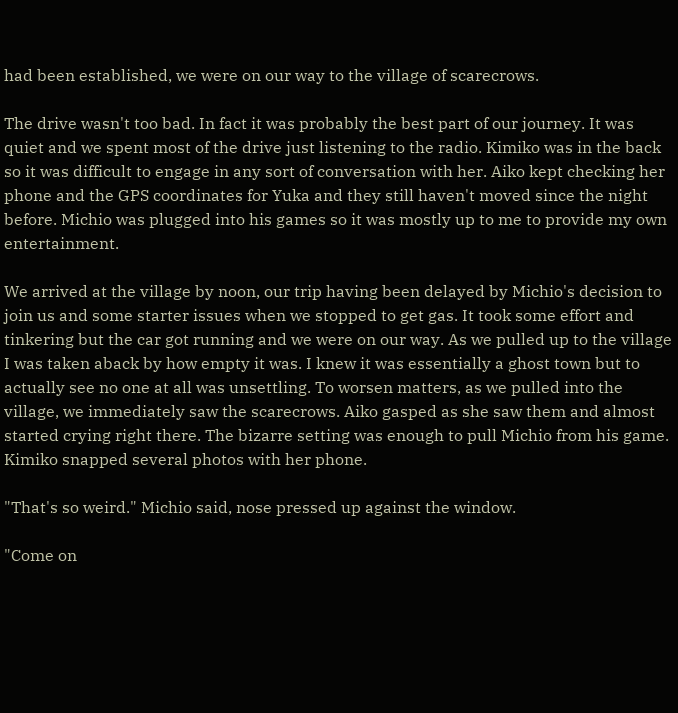had been established, we were on our way to the village of scarecrows.

The drive wasn't too bad. In fact it was probably the best part of our journey. It was quiet and we spent most of the drive just listening to the radio. Kimiko was in the back so it was difficult to engage in any sort of conversation with her. Aiko kept checking her phone and the GPS coordinates for Yuka and they still haven't moved since the night before. Michio was plugged into his games so it was mostly up to me to provide my own entertainment.

We arrived at the village by noon, our trip having been delayed by Michio's decision to join us and some starter issues when we stopped to get gas. It took some effort and tinkering but the car got running and we were on our way. As we pulled up to the village I was taken aback by how empty it was. I knew it was essentially a ghost town but to actually see no one at all was unsettling. To worsen matters, as we pulled into the village, we immediately saw the scarecrows. Aiko gasped as she saw them and almost started crying right there. The bizarre setting was enough to pull Michio from his game. Kimiko snapped several photos with her phone.

"That's so weird." Michio said, nose pressed up against the window.

"Come on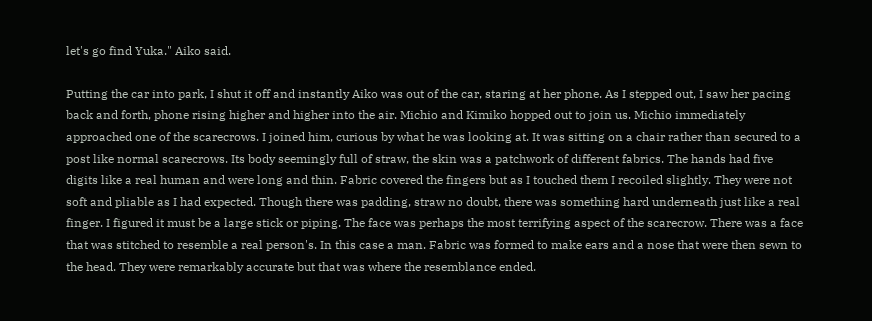let's go find Yuka." Aiko said.

Putting the car into park, I shut it off and instantly Aiko was out of the car, staring at her phone. As I stepped out, I saw her pacing back and forth, phone rising higher and higher into the air. Michio and Kimiko hopped out to join us. Michio immediately approached one of the scarecrows. I joined him, curious by what he was looking at. It was sitting on a chair rather than secured to a post like normal scarecrows. Its body seemingly full of straw, the skin was a patchwork of different fabrics. The hands had five digits like a real human and were long and thin. Fabric covered the fingers but as I touched them I recoiled slightly. They were not soft and pliable as I had expected. Though there was padding, straw no doubt, there was something hard underneath just like a real finger. I figured it must be a large stick or piping. The face was perhaps the most terrifying aspect of the scarecrow. There was a face that was stitched to resemble a real person's. In this case a man. Fabric was formed to make ears and a nose that were then sewn to the head. They were remarkably accurate but that was where the resemblance ended.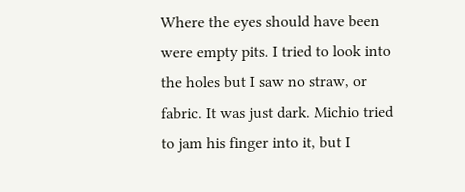Where the eyes should have been were empty pits. I tried to look into the holes but I saw no straw, or fabric. It was just dark. Michio tried to jam his finger into it, but I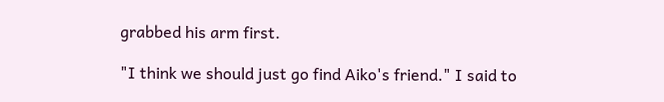grabbed his arm first.

"I think we should just go find Aiko's friend." I said to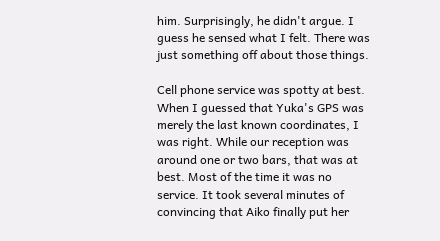him. Surprisingly, he didn't argue. I guess he sensed what I felt. There was just something off about those things.

Cell phone service was spotty at best. When I guessed that Yuka's GPS was merely the last known coordinates, I was right. While our reception was around one or two bars, that was at best. Most of the time it was no service. It took several minutes of convincing that Aiko finally put her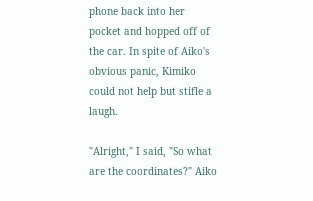phone back into her pocket and hopped off of the car. In spite of Aiko's obvious panic, Kimiko could not help but stifle a laugh.

"Alright," I said, "So what are the coordinates?" Aiko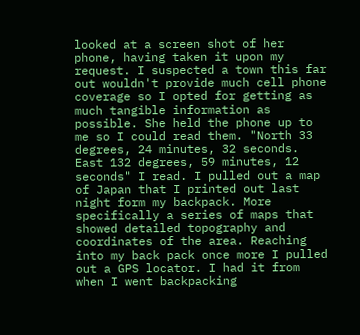looked at a screen shot of her phone, having taken it upon my request. I suspected a town this far out wouldn't provide much cell phone coverage so I opted for getting as much tangible information as possible. She held the phone up to me so I could read them. "North 33 degrees, 24 minutes, 32 seconds. East 132 degrees, 59 minutes, 12 seconds" I read. I pulled out a map of Japan that I printed out last night form my backpack. More specifically a series of maps that showed detailed topography and coordinates of the area. Reaching into my back pack once more I pulled out a GPS locator. I had it from when I went backpacking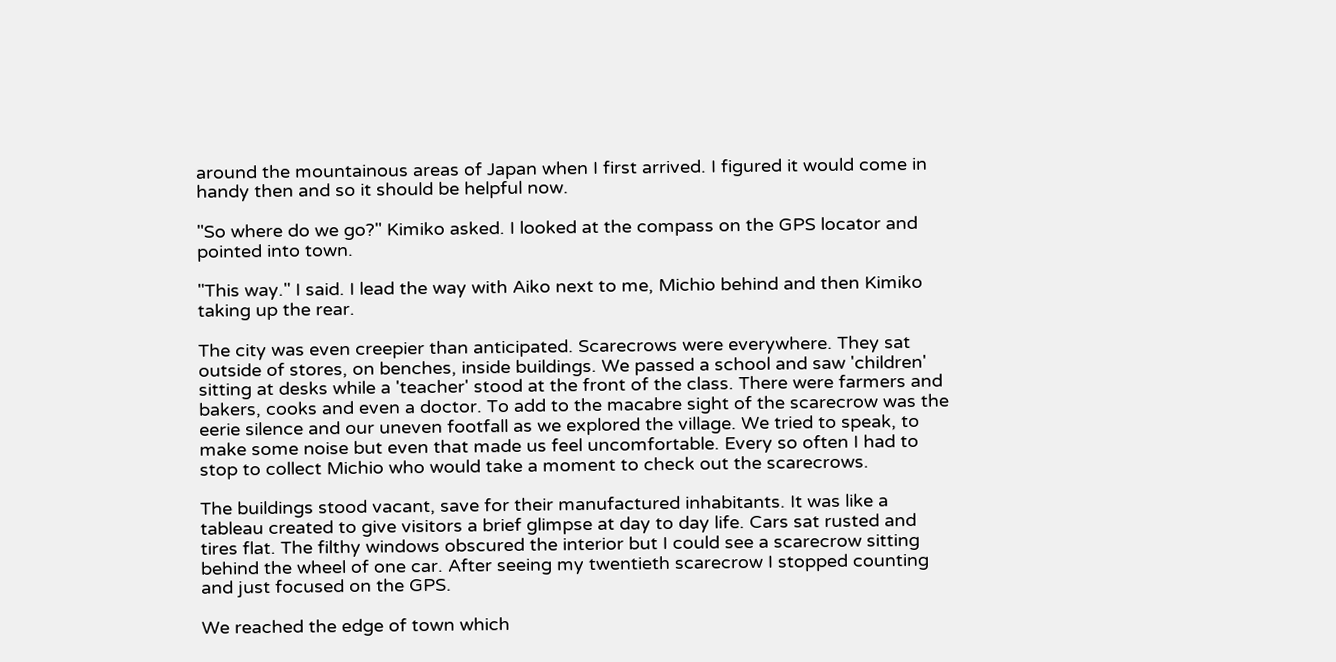around the mountainous areas of Japan when I first arrived. I figured it would come in handy then and so it should be helpful now.

"So where do we go?" Kimiko asked. I looked at the compass on the GPS locator and pointed into town.

"This way." I said. I lead the way with Aiko next to me, Michio behind and then Kimiko taking up the rear.

The city was even creepier than anticipated. Scarecrows were everywhere. They sat outside of stores, on benches, inside buildings. We passed a school and saw 'children' sitting at desks while a 'teacher' stood at the front of the class. There were farmers and bakers, cooks and even a doctor. To add to the macabre sight of the scarecrow was the eerie silence and our uneven footfall as we explored the village. We tried to speak, to make some noise but even that made us feel uncomfortable. Every so often I had to stop to collect Michio who would take a moment to check out the scarecrows.

The buildings stood vacant, save for their manufactured inhabitants. It was like a tableau created to give visitors a brief glimpse at day to day life. Cars sat rusted and tires flat. The filthy windows obscured the interior but I could see a scarecrow sitting behind the wheel of one car. After seeing my twentieth scarecrow I stopped counting and just focused on the GPS.

We reached the edge of town which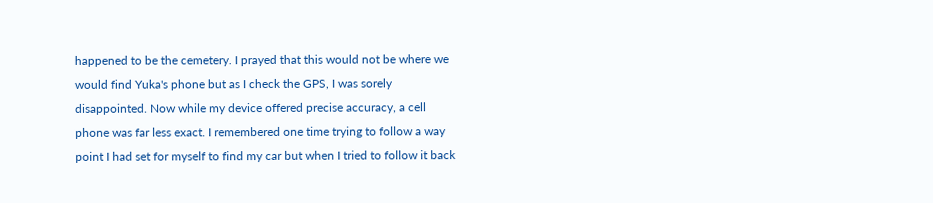happened to be the cemetery. I prayed that this would not be where we would find Yuka's phone but as I check the GPS, I was sorely disappointed. Now while my device offered precise accuracy, a cell phone was far less exact. I remembered one time trying to follow a way point I had set for myself to find my car but when I tried to follow it back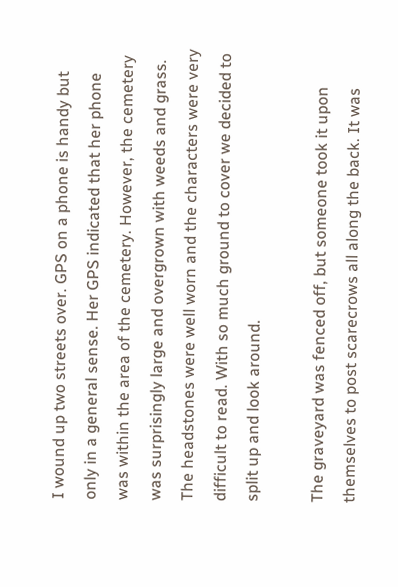I wound up two streets over. GPS on a phone is handy but only in a general sense. Her GPS indicated that her phone was within the area of the cemetery. However, the cemetery was surprisingly large and overgrown with weeds and grass. The headstones were well worn and the characters were very difficult to read. With so much ground to cover we decided to split up and look around.

The graveyard was fenced off, but someone took it upon themselves to post scarecrows all along the back. It was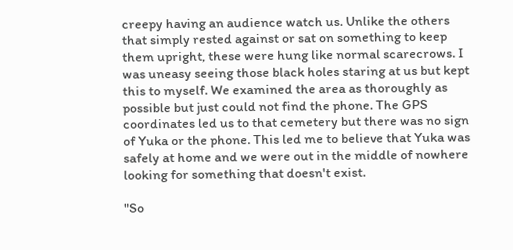creepy having an audience watch us. Unlike the others that simply rested against or sat on something to keep them upright, these were hung like normal scarecrows. I was uneasy seeing those black holes staring at us but kept this to myself. We examined the area as thoroughly as possible but just could not find the phone. The GPS coordinates led us to that cemetery but there was no sign of Yuka or the phone. This led me to believe that Yuka was safely at home and we were out in the middle of nowhere looking for something that doesn't exist.

"So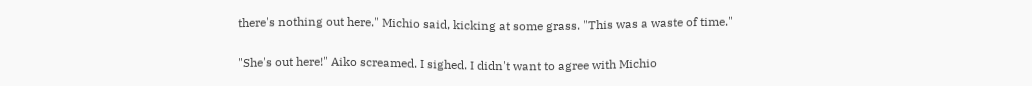there's nothing out here." Michio said, kicking at some grass. "This was a waste of time."

"She's out here!" Aiko screamed. I sighed. I didn't want to agree with Michio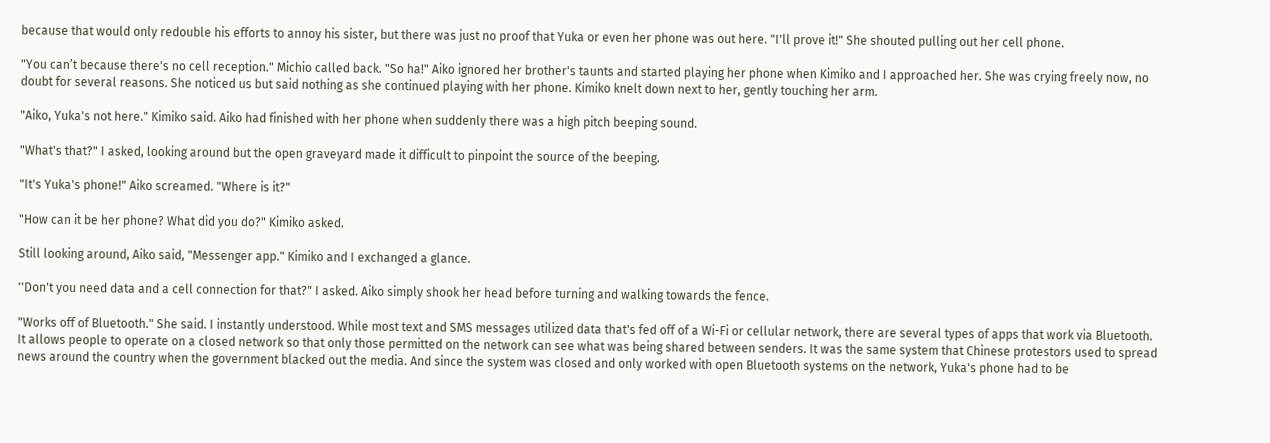because that would only redouble his efforts to annoy his sister, but there was just no proof that Yuka or even her phone was out here. "I'll prove it!" She shouted pulling out her cell phone.

"You can’t because there's no cell reception." Michio called back. "So ha!" Aiko ignored her brother's taunts and started playing her phone when Kimiko and I approached her. She was crying freely now, no doubt for several reasons. She noticed us but said nothing as she continued playing with her phone. Kimiko knelt down next to her, gently touching her arm.

"Aiko, Yuka's not here." Kimiko said. Aiko had finished with her phone when suddenly there was a high pitch beeping sound.

"What's that?" I asked, looking around but the open graveyard made it difficult to pinpoint the source of the beeping.

"It's Yuka's phone!" Aiko screamed. "Where is it?"

"How can it be her phone? What did you do?" Kimiko asked.

Still looking around, Aiko said, "Messenger app." Kimiko and I exchanged a glance.

''Don't you need data and a cell connection for that?" I asked. Aiko simply shook her head before turning and walking towards the fence.

"Works off of Bluetooth." She said. I instantly understood. While most text and SMS messages utilized data that's fed off of a Wi-Fi or cellular network, there are several types of apps that work via Bluetooth. It allows people to operate on a closed network so that only those permitted on the network can see what was being shared between senders. It was the same system that Chinese protestors used to spread news around the country when the government blacked out the media. And since the system was closed and only worked with open Bluetooth systems on the network, Yuka's phone had to be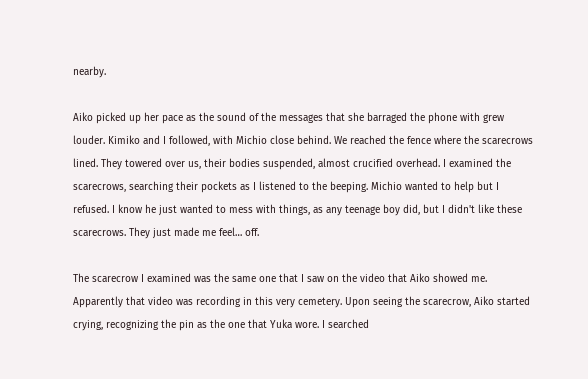nearby.

Aiko picked up her pace as the sound of the messages that she barraged the phone with grew louder. Kimiko and I followed, with Michio close behind. We reached the fence where the scarecrows lined. They towered over us, their bodies suspended, almost crucified overhead. I examined the scarecrows, searching their pockets as I listened to the beeping. Michio wanted to help but I refused. I know he just wanted to mess with things, as any teenage boy did, but I didn't like these scarecrows. They just made me feel… off.

The scarecrow I examined was the same one that I saw on the video that Aiko showed me. Apparently that video was recording in this very cemetery. Upon seeing the scarecrow, Aiko started crying, recognizing the pin as the one that Yuka wore. I searched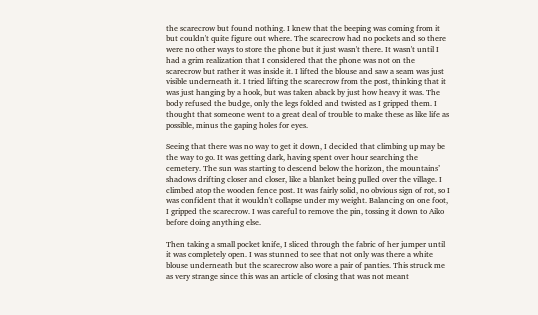the scarecrow but found nothing. I knew that the beeping was coming from it but couldn't quite figure out where. The scarecrow had no pockets and so there were no other ways to store the phone but it just wasn't there. It wasn't until I had a grim realization that I considered that the phone was not on the scarecrow but rather it was inside it. I lifted the blouse and saw a seam was just visible underneath it. I tried lifting the scarecrow from the post, thinking that it was just hanging by a hook, but was taken aback by just how heavy it was. The body refused the budge, only the legs folded and twisted as I gripped them. I thought that someone went to a great deal of trouble to make these as like life as possible, minus the gaping holes for eyes.

Seeing that there was no way to get it down, I decided that climbing up may be the way to go. It was getting dark, having spent over hour searching the cemetery. The sun was starting to descend below the horizon, the mountains’ shadows drifting closer and closer, like a blanket being pulled over the village. I climbed atop the wooden fence post. It was fairly solid, no obvious sign of rot, so I was confident that it wouldn't collapse under my weight. Balancing on one foot, I gripped the scarecrow. I was careful to remove the pin, tossing it down to Aiko before doing anything else.

Then taking a small pocket knife, I sliced through the fabric of her jumper until it was completely open. I was stunned to see that not only was there a white blouse underneath but the scarecrow also wore a pair of panties. This struck me as very strange since this was an article of closing that was not meant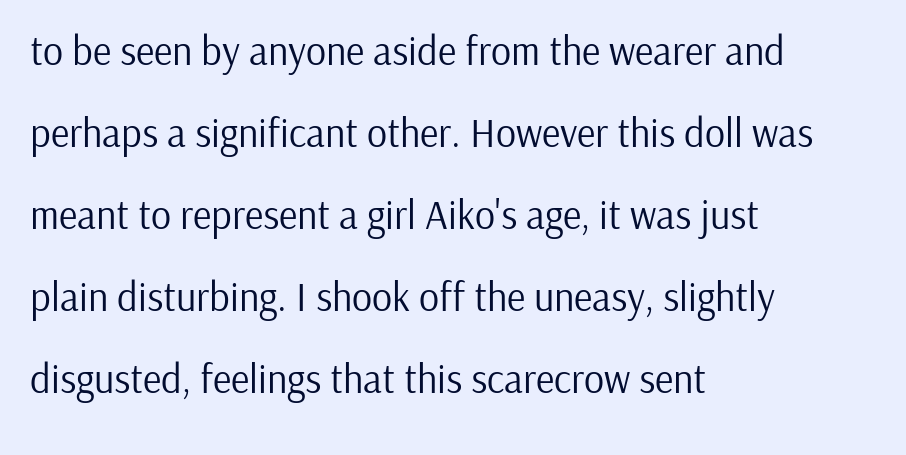to be seen by anyone aside from the wearer and perhaps a significant other. However this doll was meant to represent a girl Aiko's age, it was just plain disturbing. I shook off the uneasy, slightly disgusted, feelings that this scarecrow sent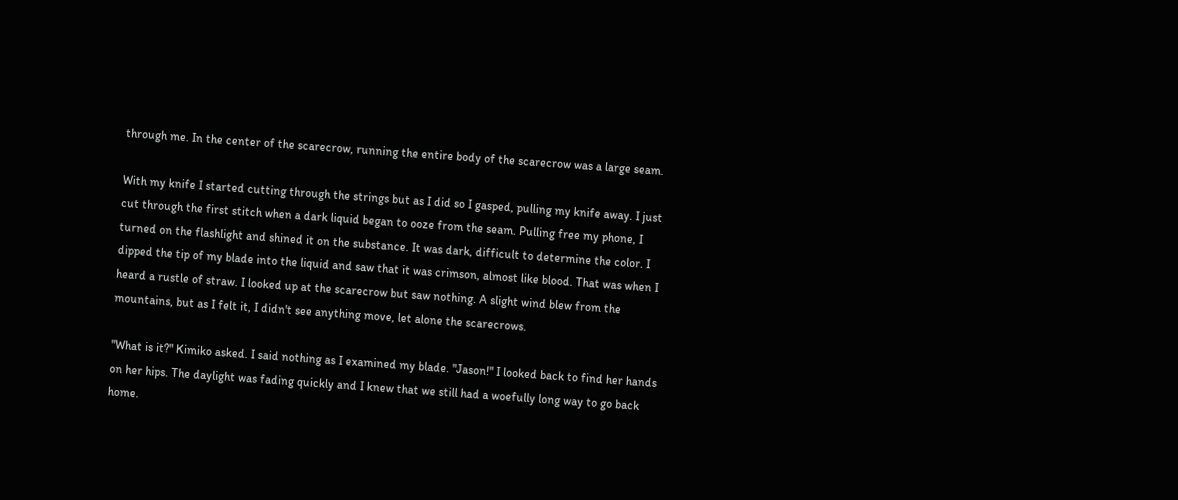through me. In the center of the scarecrow, running the entire body of the scarecrow was a large seam.

With my knife I started cutting through the strings but as I did so I gasped, pulling my knife away. I just cut through the first stitch when a dark liquid began to ooze from the seam. Pulling free my phone, I turned on the flashlight and shined it on the substance. It was dark, difficult to determine the color. I dipped the tip of my blade into the liquid and saw that it was crimson, almost like blood. That was when I heard a rustle of straw. I looked up at the scarecrow but saw nothing. A slight wind blew from the mountains, but as I felt it, I didn't see anything move, let alone the scarecrows.

"What is it?" Kimiko asked. I said nothing as I examined my blade. "Jason!" I looked back to find her hands on her hips. The daylight was fading quickly and I knew that we still had a woefully long way to go back home.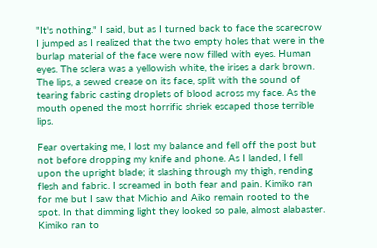"It's nothing." I said, but as I turned back to face the scarecrow I jumped as I realized that the two empty holes that were in the burlap material of the face were now filled with eyes. Human eyes. The sclera was a yellowish white, the irises a dark brown. The lips, a sewed crease on its face, split with the sound of tearing fabric casting droplets of blood across my face. As the mouth opened the most horrific shriek escaped those terrible lips.

Fear overtaking me, I lost my balance and fell off the post but not before dropping my knife and phone. As I landed, I fell upon the upright blade; it slashing through my thigh, rending flesh and fabric. I screamed in both fear and pain. Kimiko ran for me but I saw that Michio and Aiko remain rooted to the spot. In that dimming light they looked so pale, almost alabaster. Kimiko ran to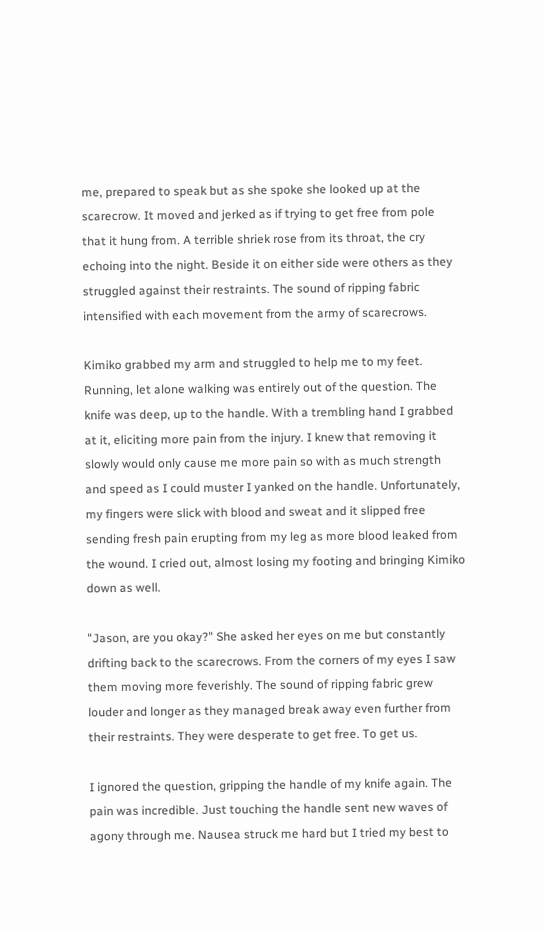me, prepared to speak but as she spoke she looked up at the scarecrow. It moved and jerked as if trying to get free from pole that it hung from. A terrible shriek rose from its throat, the cry echoing into the night. Beside it on either side were others as they struggled against their restraints. The sound of ripping fabric intensified with each movement from the army of scarecrows.

Kimiko grabbed my arm and struggled to help me to my feet. Running, let alone walking was entirely out of the question. The knife was deep, up to the handle. With a trembling hand I grabbed at it, eliciting more pain from the injury. I knew that removing it slowly would only cause me more pain so with as much strength and speed as I could muster I yanked on the handle. Unfortunately, my fingers were slick with blood and sweat and it slipped free sending fresh pain erupting from my leg as more blood leaked from the wound. I cried out, almost losing my footing and bringing Kimiko down as well.

"Jason, are you okay?" She asked her eyes on me but constantly drifting back to the scarecrows. From the corners of my eyes I saw them moving more feverishly. The sound of ripping fabric grew louder and longer as they managed break away even further from their restraints. They were desperate to get free. To get us.

I ignored the question, gripping the handle of my knife again. The pain was incredible. Just touching the handle sent new waves of agony through me. Nausea struck me hard but I tried my best to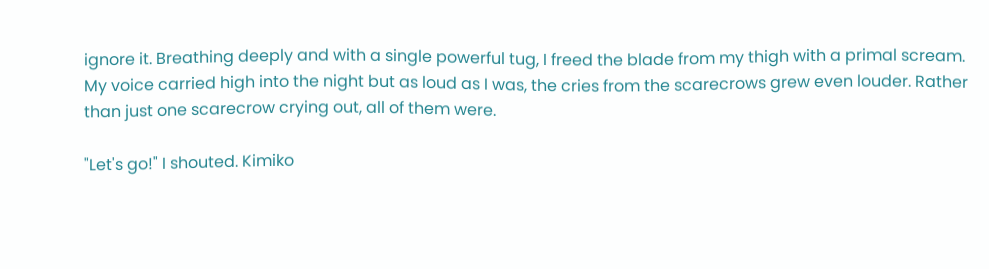ignore it. Breathing deeply and with a single powerful tug, I freed the blade from my thigh with a primal scream. My voice carried high into the night but as loud as I was, the cries from the scarecrows grew even louder. Rather than just one scarecrow crying out, all of them were.

"Let's go!" I shouted. Kimiko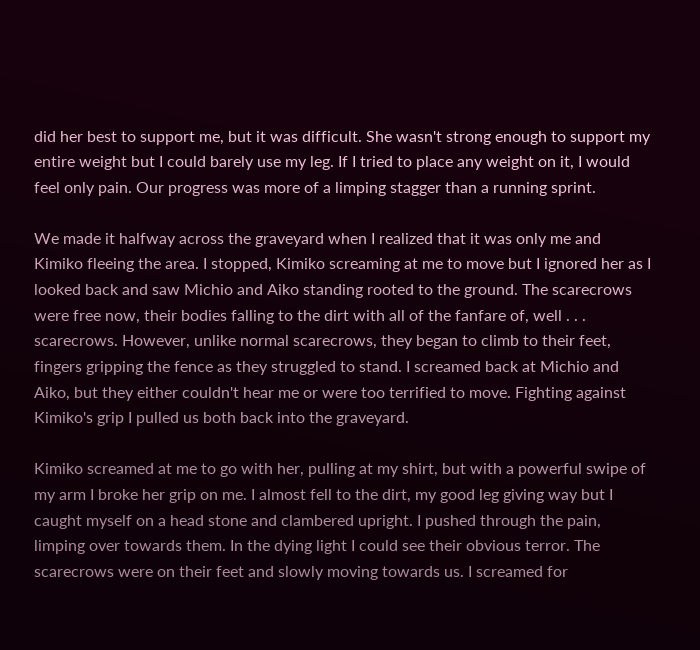did her best to support me, but it was difficult. She wasn't strong enough to support my entire weight but I could barely use my leg. If I tried to place any weight on it, I would feel only pain. Our progress was more of a limping stagger than a running sprint.

We made it halfway across the graveyard when I realized that it was only me and Kimiko fleeing the area. I stopped, Kimiko screaming at me to move but I ignored her as I looked back and saw Michio and Aiko standing rooted to the ground. The scarecrows were free now, their bodies falling to the dirt with all of the fanfare of, well . . . scarecrows. However, unlike normal scarecrows, they began to climb to their feet, fingers gripping the fence as they struggled to stand. I screamed back at Michio and Aiko, but they either couldn't hear me or were too terrified to move. Fighting against Kimiko's grip I pulled us both back into the graveyard.

Kimiko screamed at me to go with her, pulling at my shirt, but with a powerful swipe of my arm I broke her grip on me. I almost fell to the dirt, my good leg giving way but I caught myself on a head stone and clambered upright. I pushed through the pain, limping over towards them. In the dying light I could see their obvious terror. The scarecrows were on their feet and slowly moving towards us. I screamed for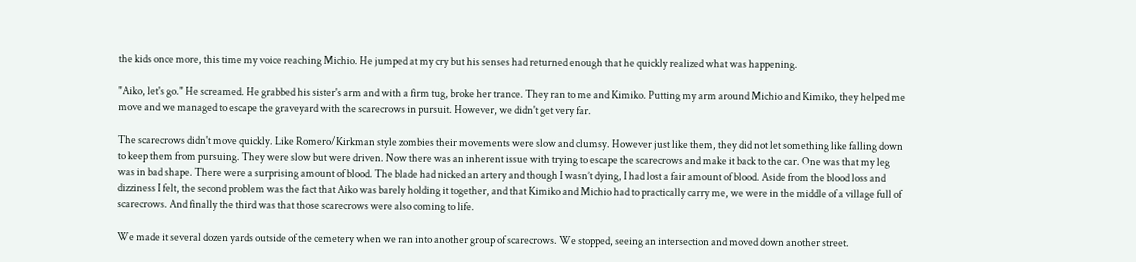the kids once more, this time my voice reaching Michio. He jumped at my cry but his senses had returned enough that he quickly realized what was happening.

"Aiko, let's go." He screamed. He grabbed his sister's arm and with a firm tug, broke her trance. They ran to me and Kimiko. Putting my arm around Michio and Kimiko, they helped me move and we managed to escape the graveyard with the scarecrows in pursuit. However, we didn't get very far.

The scarecrows didn't move quickly. Like Romero/Kirkman style zombies their movements were slow and clumsy. However just like them, they did not let something like falling down to keep them from pursuing. They were slow but were driven. Now there was an inherent issue with trying to escape the scarecrows and make it back to the car. One was that my leg was in bad shape. There were a surprising amount of blood. The blade had nicked an artery and though I wasn’t dying, I had lost a fair amount of blood. Aside from the blood loss and dizziness I felt, the second problem was the fact that Aiko was barely holding it together, and that Kimiko and Michio had to practically carry me, we were in the middle of a village full of scarecrows. And finally the third was that those scarecrows were also coming to life.

We made it several dozen yards outside of the cemetery when we ran into another group of scarecrows. We stopped, seeing an intersection and moved down another street.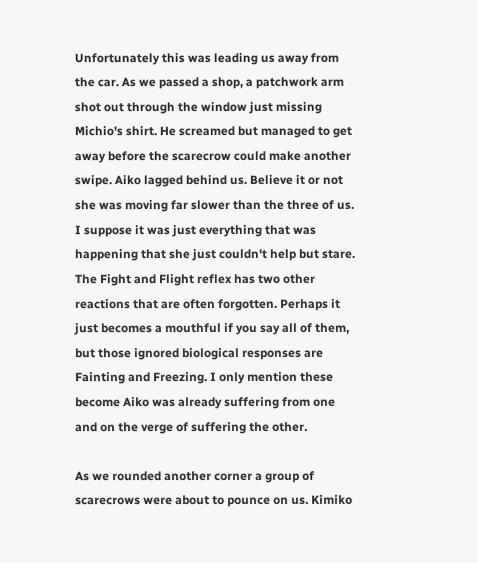Unfortunately this was leading us away from the car. As we passed a shop, a patchwork arm shot out through the window just missing Michio's shirt. He screamed but managed to get away before the scarecrow could make another swipe. Aiko lagged behind us. Believe it or not she was moving far slower than the three of us. I suppose it was just everything that was happening that she just couldn't help but stare. The Fight and Flight reflex has two other reactions that are often forgotten. Perhaps it just becomes a mouthful if you say all of them, but those ignored biological responses are Fainting and Freezing. I only mention these become Aiko was already suffering from one and on the verge of suffering the other.

As we rounded another corner a group of scarecrows were about to pounce on us. Kimiko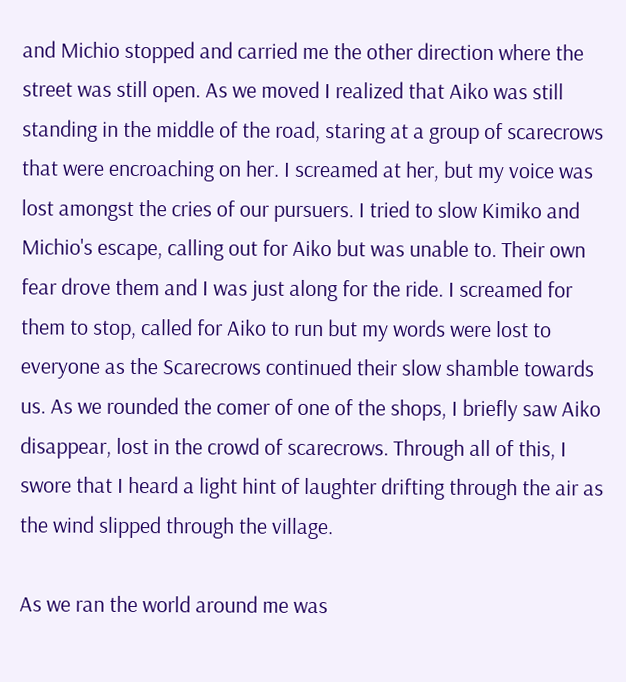and Michio stopped and carried me the other direction where the street was still open. As we moved I realized that Aiko was still standing in the middle of the road, staring at a group of scarecrows that were encroaching on her. I screamed at her, but my voice was lost amongst the cries of our pursuers. I tried to slow Kimiko and Michio's escape, calling out for Aiko but was unable to. Their own fear drove them and I was just along for the ride. I screamed for them to stop, called for Aiko to run but my words were lost to everyone as the Scarecrows continued their slow shamble towards us. As we rounded the comer of one of the shops, I briefly saw Aiko disappear, lost in the crowd of scarecrows. Through all of this, I swore that I heard a light hint of laughter drifting through the air as the wind slipped through the village.

As we ran the world around me was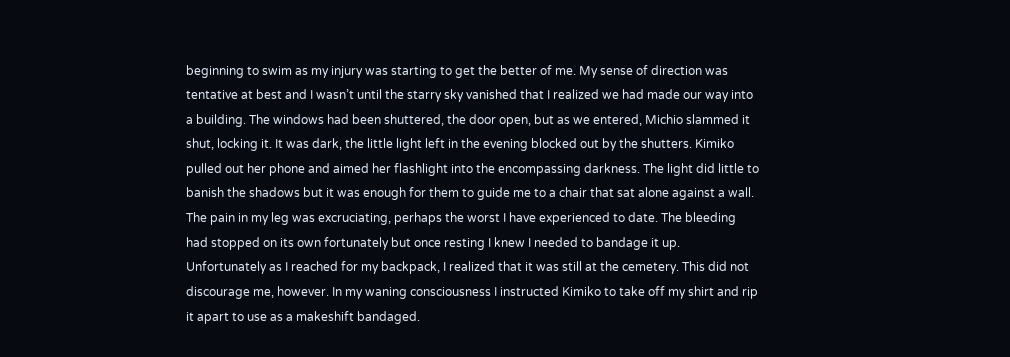beginning to swim as my injury was starting to get the better of me. My sense of direction was tentative at best and I wasn’t until the starry sky vanished that I realized we had made our way into a building. The windows had been shuttered, the door open, but as we entered, Michio slammed it shut, locking it. It was dark, the little light left in the evening blocked out by the shutters. Kimiko pulled out her phone and aimed her flashlight into the encompassing darkness. The light did little to banish the shadows but it was enough for them to guide me to a chair that sat alone against a wall. The pain in my leg was excruciating, perhaps the worst I have experienced to date. The bleeding had stopped on its own fortunately but once resting I knew I needed to bandage it up. Unfortunately as I reached for my backpack, I realized that it was still at the cemetery. This did not discourage me, however. In my waning consciousness I instructed Kimiko to take off my shirt and rip it apart to use as a makeshift bandaged.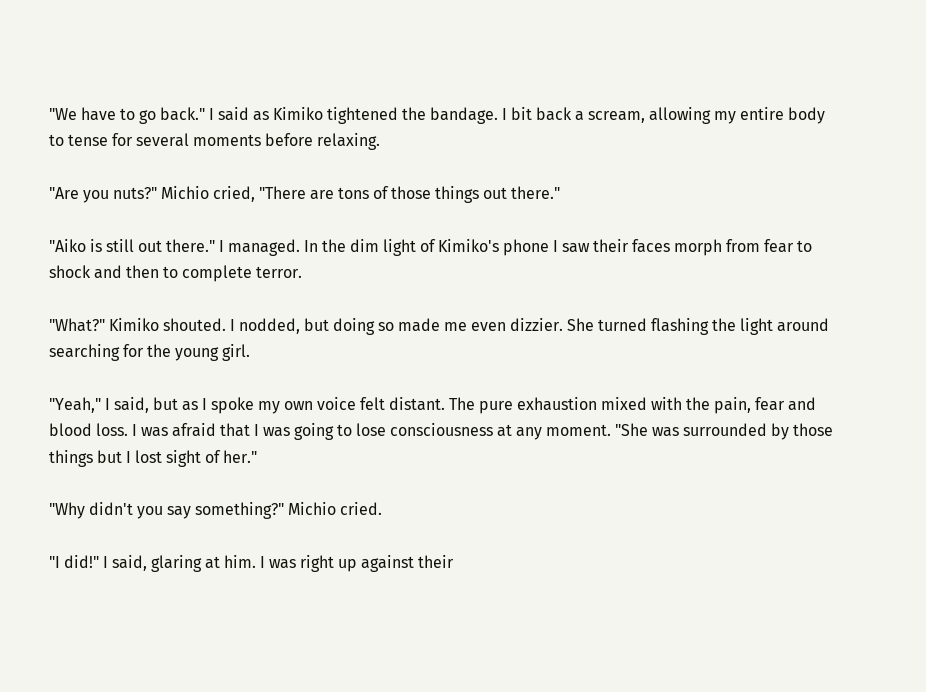"We have to go back." I said as Kimiko tightened the bandage. I bit back a scream, allowing my entire body to tense for several moments before relaxing.

"Are you nuts?" Michio cried, "There are tons of those things out there."

"Aiko is still out there." I managed. In the dim light of Kimiko's phone I saw their faces morph from fear to shock and then to complete terror.

"What?" Kimiko shouted. I nodded, but doing so made me even dizzier. She turned flashing the light around searching for the young girl.

"Yeah," I said, but as I spoke my own voice felt distant. The pure exhaustion mixed with the pain, fear and blood loss. I was afraid that I was going to lose consciousness at any moment. "She was surrounded by those things but I lost sight of her."

"Why didn't you say something?" Michio cried.

"I did!" I said, glaring at him. I was right up against their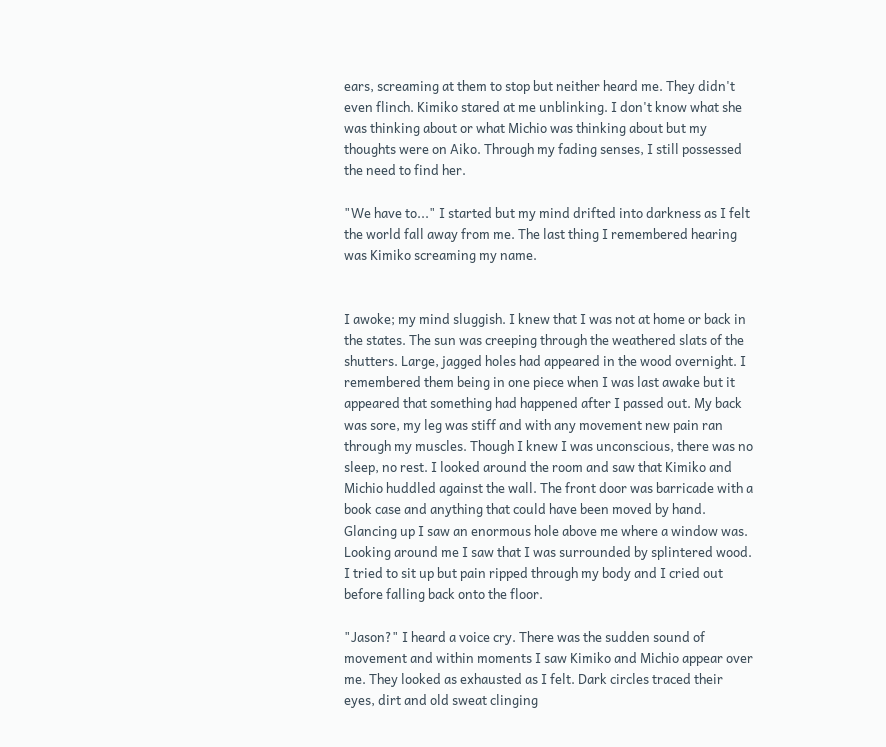ears, screaming at them to stop but neither heard me. They didn't even flinch. Kimiko stared at me unblinking. I don't know what she was thinking about or what Michio was thinking about but my thoughts were on Aiko. Through my fading senses, I still possessed the need to find her.

"We have to..." I started but my mind drifted into darkness as I felt the world fall away from me. The last thing I remembered hearing was Kimiko screaming my name.


I awoke; my mind sluggish. I knew that I was not at home or back in the states. The sun was creeping through the weathered slats of the shutters. Large, jagged holes had appeared in the wood overnight. I remembered them being in one piece when I was last awake but it appeared that something had happened after I passed out. My back was sore, my leg was stiff and with any movement new pain ran through my muscles. Though I knew I was unconscious, there was no sleep, no rest. I looked around the room and saw that Kimiko and Michio huddled against the wall. The front door was barricade with a book case and anything that could have been moved by hand. Glancing up I saw an enormous hole above me where a window was. Looking around me I saw that I was surrounded by splintered wood. I tried to sit up but pain ripped through my body and I cried out before falling back onto the floor.

"Jason?" I heard a voice cry. There was the sudden sound of movement and within moments I saw Kimiko and Michio appear over me. They looked as exhausted as I felt. Dark circles traced their eyes, dirt and old sweat clinging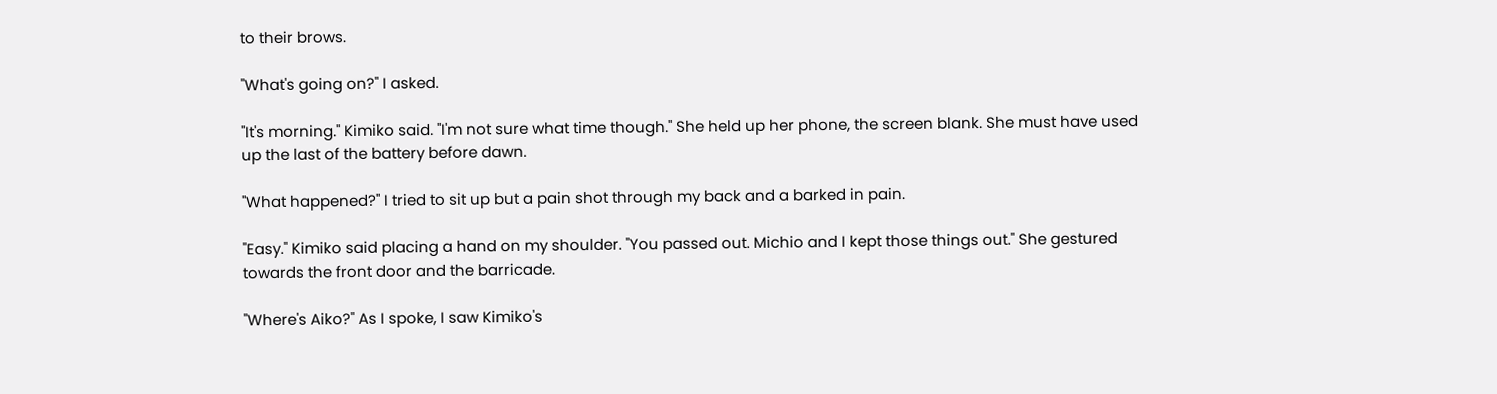to their brows.

"What's going on?" I asked.

"It's morning." Kimiko said. "I'm not sure what time though." She held up her phone, the screen blank. She must have used up the last of the battery before dawn.

"What happened?" I tried to sit up but a pain shot through my back and a barked in pain.

"Easy." Kimiko said placing a hand on my shoulder. "You passed out. Michio and I kept those things out." She gestured towards the front door and the barricade.

"Where's Aiko?" As I spoke, I saw Kimiko's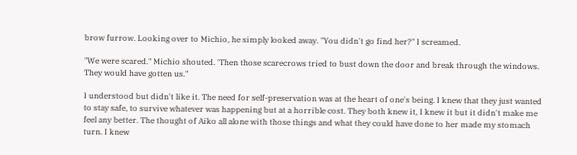brow furrow. Looking over to Michio, he simply looked away. "You didn't go find her?" I screamed.

"We were scared." Michio shouted. 'Then those scarecrows tried to bust down the door and break through the windows. They would have gotten us."

I understood but didn't like it. The need for self-preservation was at the heart of one's being. I knew that they just wanted to stay safe, to survive whatever was happening but at a horrible cost. They both knew it, I knew it but it didn't make me feel any better. The thought of Aiko all alone with those things and what they could have done to her made my stomach turn. I knew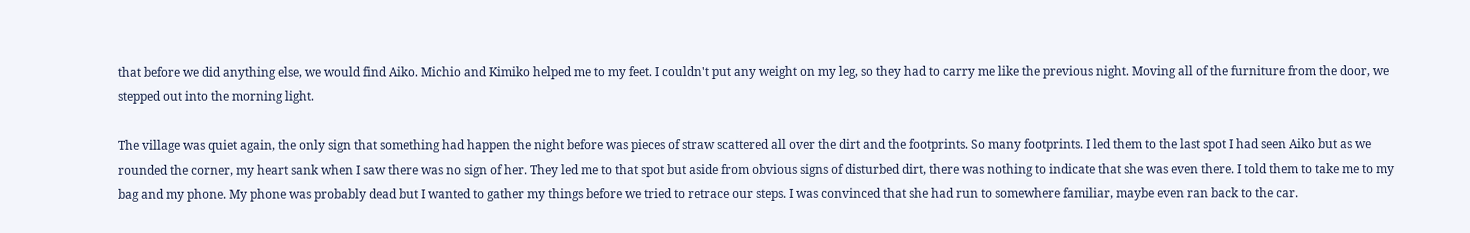that before we did anything else, we would find Aiko. Michio and Kimiko helped me to my feet. I couldn't put any weight on my leg, so they had to carry me like the previous night. Moving all of the furniture from the door, we stepped out into the morning light.

The village was quiet again, the only sign that something had happen the night before was pieces of straw scattered all over the dirt and the footprints. So many footprints. I led them to the last spot I had seen Aiko but as we rounded the corner, my heart sank when I saw there was no sign of her. They led me to that spot but aside from obvious signs of disturbed dirt, there was nothing to indicate that she was even there. I told them to take me to my bag and my phone. My phone was probably dead but I wanted to gather my things before we tried to retrace our steps. I was convinced that she had run to somewhere familiar, maybe even ran back to the car.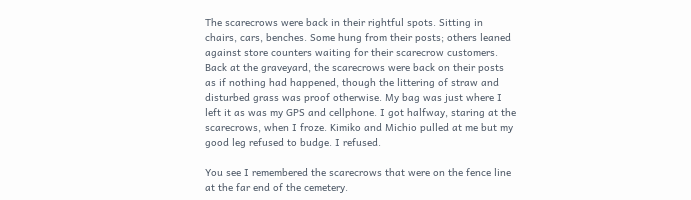The scarecrows were back in their rightful spots. Sitting in chairs, cars, benches. Some hung from their posts; others leaned against store counters waiting for their scarecrow customers. Back at the graveyard, the scarecrows were back on their posts as if nothing had happened, though the littering of straw and disturbed grass was proof otherwise. My bag was just where I left it as was my GPS and cellphone. I got halfway, staring at the scarecrows, when I froze. Kimiko and Michio pulled at me but my good leg refused to budge. I refused.

You see I remembered the scarecrows that were on the fence line at the far end of the cemetery.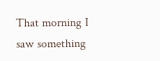That morning I saw something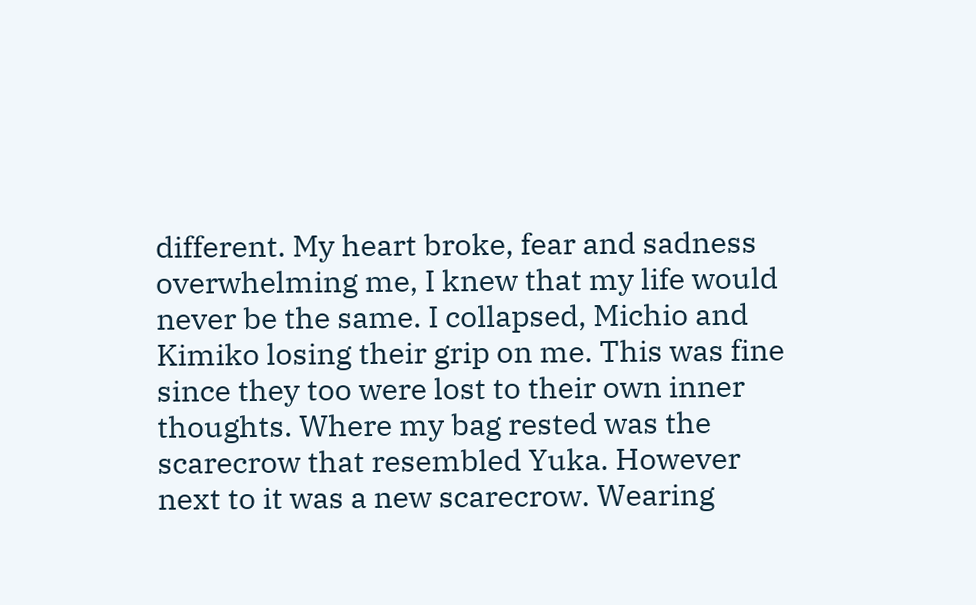different. My heart broke, fear and sadness overwhelming me, I knew that my life would never be the same. I collapsed, Michio and Kimiko losing their grip on me. This was fine since they too were lost to their own inner thoughts. Where my bag rested was the scarecrow that resembled Yuka. However next to it was a new scarecrow. Wearing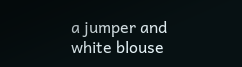a jumper and white blouse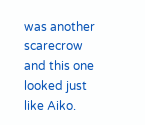was another scarecrow and this one looked just like Aiko.